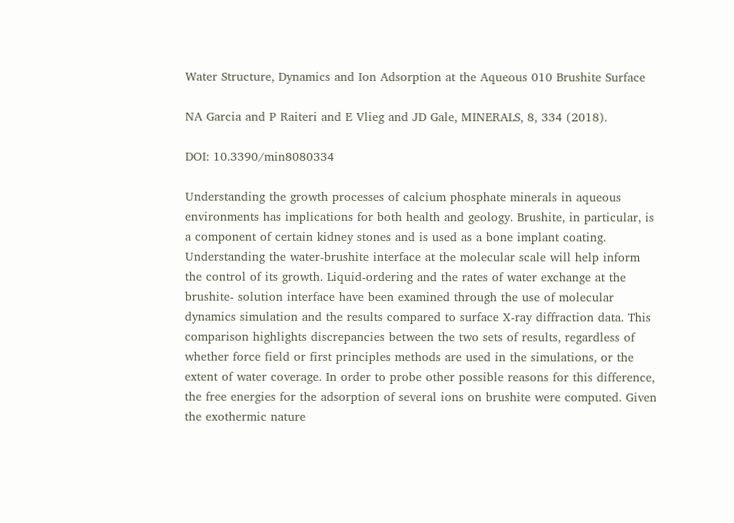Water Structure, Dynamics and Ion Adsorption at the Aqueous 010 Brushite Surface

NA Garcia and P Raiteri and E Vlieg and JD Gale, MINERALS, 8, 334 (2018).

DOI: 10.3390/min8080334

Understanding the growth processes of calcium phosphate minerals in aqueous environments has implications for both health and geology. Brushite, in particular, is a component of certain kidney stones and is used as a bone implant coating. Understanding the water-brushite interface at the molecular scale will help inform the control of its growth. Liquid-ordering and the rates of water exchange at the brushite- solution interface have been examined through the use of molecular dynamics simulation and the results compared to surface X-ray diffraction data. This comparison highlights discrepancies between the two sets of results, regardless of whether force field or first principles methods are used in the simulations, or the extent of water coverage. In order to probe other possible reasons for this difference, the free energies for the adsorption of several ions on brushite were computed. Given the exothermic nature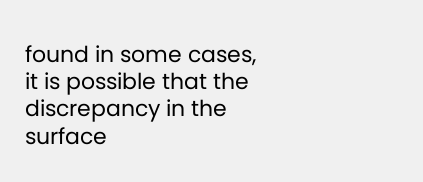found in some cases, it is possible that the discrepancy in the surface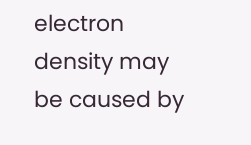electron density may be caused by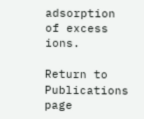adsorption of excess ions.

Return to Publications page